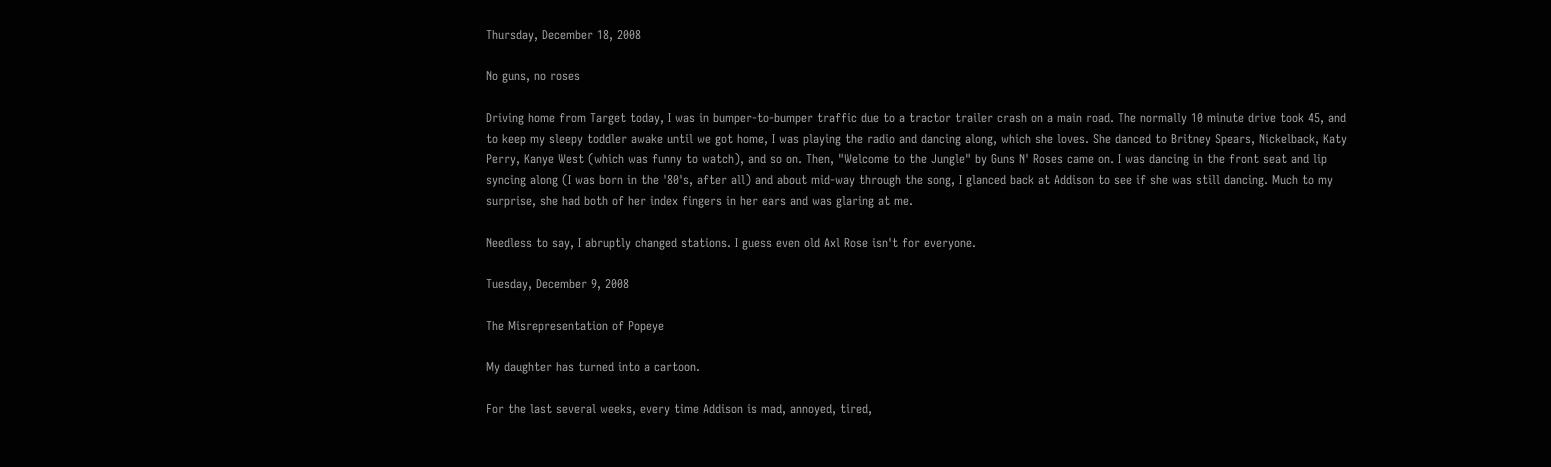Thursday, December 18, 2008

No guns, no roses

Driving home from Target today, I was in bumper-to-bumper traffic due to a tractor trailer crash on a main road. The normally 10 minute drive took 45, and to keep my sleepy toddler awake until we got home, I was playing the radio and dancing along, which she loves. She danced to Britney Spears, Nickelback, Katy Perry, Kanye West (which was funny to watch), and so on. Then, "Welcome to the Jungle" by Guns N' Roses came on. I was dancing in the front seat and lip syncing along (I was born in the '80's, after all) and about mid-way through the song, I glanced back at Addison to see if she was still dancing. Much to my surprise, she had both of her index fingers in her ears and was glaring at me.

Needless to say, I abruptly changed stations. I guess even old Axl Rose isn't for everyone.

Tuesday, December 9, 2008

The Misrepresentation of Popeye

My daughter has turned into a cartoon.

For the last several weeks, every time Addison is mad, annoyed, tired,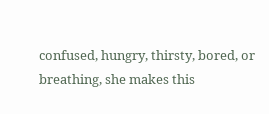confused, hungry, thirsty, bored, or breathing, she makes this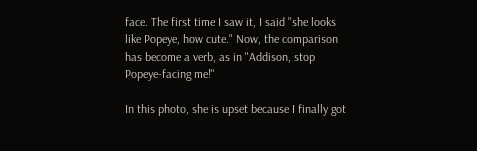face. The first time I saw it, I said "she looks like Popeye, how cute." Now, the comparison has become a verb, as in "Addison, stop Popeye-facing me!"

In this photo, she is upset because I finally got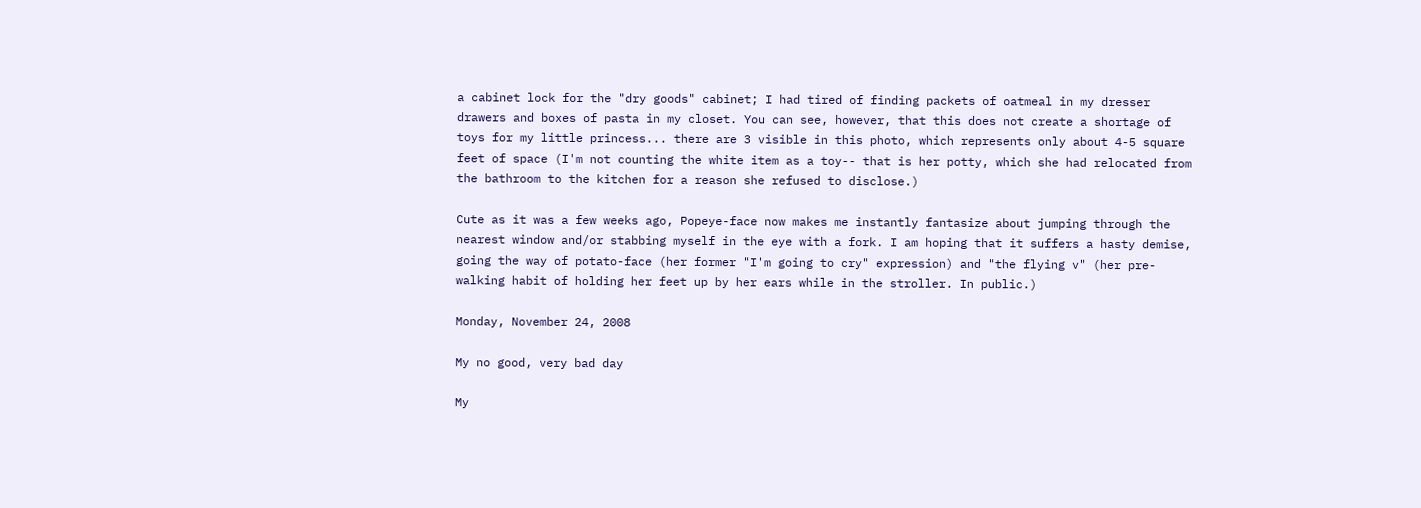a cabinet lock for the "dry goods" cabinet; I had tired of finding packets of oatmeal in my dresser drawers and boxes of pasta in my closet. You can see, however, that this does not create a shortage of toys for my little princess... there are 3 visible in this photo, which represents only about 4-5 square feet of space (I'm not counting the white item as a toy-- that is her potty, which she had relocated from the bathroom to the kitchen for a reason she refused to disclose.)

Cute as it was a few weeks ago, Popeye-face now makes me instantly fantasize about jumping through the nearest window and/or stabbing myself in the eye with a fork. I am hoping that it suffers a hasty demise, going the way of potato-face (her former "I'm going to cry" expression) and "the flying v" (her pre-walking habit of holding her feet up by her ears while in the stroller. In public.)

Monday, November 24, 2008

My no good, very bad day

My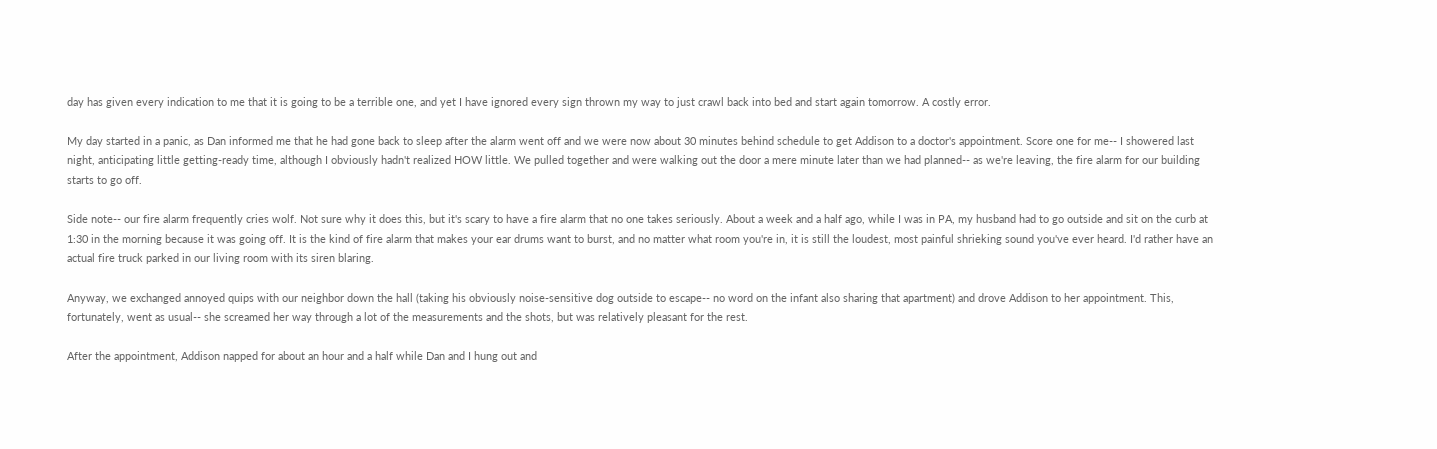day has given every indication to me that it is going to be a terrible one, and yet I have ignored every sign thrown my way to just crawl back into bed and start again tomorrow. A costly error.

My day started in a panic, as Dan informed me that he had gone back to sleep after the alarm went off and we were now about 30 minutes behind schedule to get Addison to a doctor's appointment. Score one for me-- I showered last night, anticipating little getting-ready time, although I obviously hadn't realized HOW little. We pulled together and were walking out the door a mere minute later than we had planned-- as we're leaving, the fire alarm for our building starts to go off.

Side note-- our fire alarm frequently cries wolf. Not sure why it does this, but it's scary to have a fire alarm that no one takes seriously. About a week and a half ago, while I was in PA, my husband had to go outside and sit on the curb at 1:30 in the morning because it was going off. It is the kind of fire alarm that makes your ear drums want to burst, and no matter what room you're in, it is still the loudest, most painful shrieking sound you've ever heard. I'd rather have an actual fire truck parked in our living room with its siren blaring.

Anyway, we exchanged annoyed quips with our neighbor down the hall (taking his obviously noise-sensitive dog outside to escape-- no word on the infant also sharing that apartment) and drove Addison to her appointment. This, fortunately, went as usual-- she screamed her way through a lot of the measurements and the shots, but was relatively pleasant for the rest.

After the appointment, Addison napped for about an hour and a half while Dan and I hung out and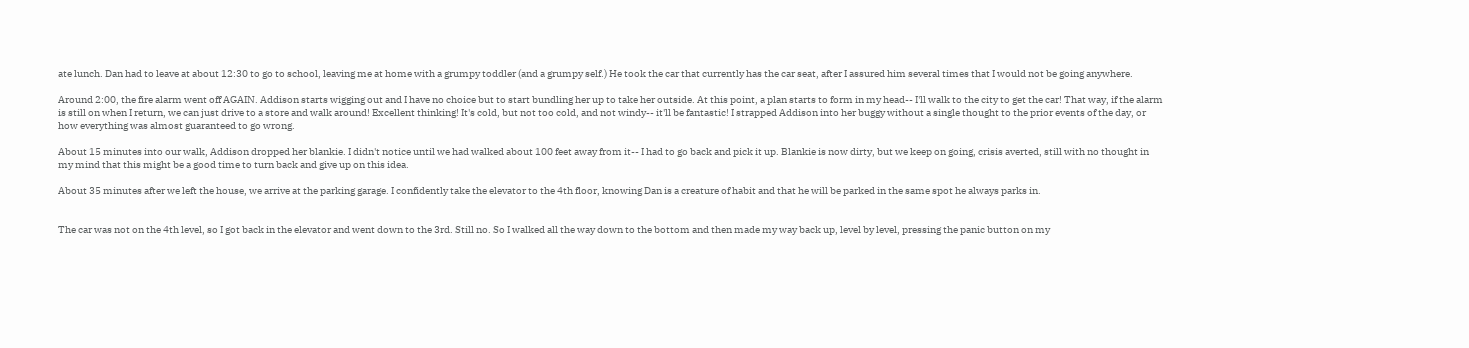ate lunch. Dan had to leave at about 12:30 to go to school, leaving me at home with a grumpy toddler (and a grumpy self.) He took the car that currently has the car seat, after I assured him several times that I would not be going anywhere.

Around 2:00, the fire alarm went off AGAIN. Addison starts wigging out and I have no choice but to start bundling her up to take her outside. At this point, a plan starts to form in my head-- I'll walk to the city to get the car! That way, if the alarm is still on when I return, we can just drive to a store and walk around! Excellent thinking! It's cold, but not too cold, and not windy-- it'll be fantastic! I strapped Addison into her buggy without a single thought to the prior events of the day, or how everything was almost guaranteed to go wrong.

About 15 minutes into our walk, Addison dropped her blankie. I didn't notice until we had walked about 100 feet away from it-- I had to go back and pick it up. Blankie is now dirty, but we keep on going, crisis averted, still with no thought in my mind that this might be a good time to turn back and give up on this idea.

About 35 minutes after we left the house, we arrive at the parking garage. I confidently take the elevator to the 4th floor, knowing Dan is a creature of habit and that he will be parked in the same spot he always parks in.


The car was not on the 4th level, so I got back in the elevator and went down to the 3rd. Still no. So I walked all the way down to the bottom and then made my way back up, level by level, pressing the panic button on my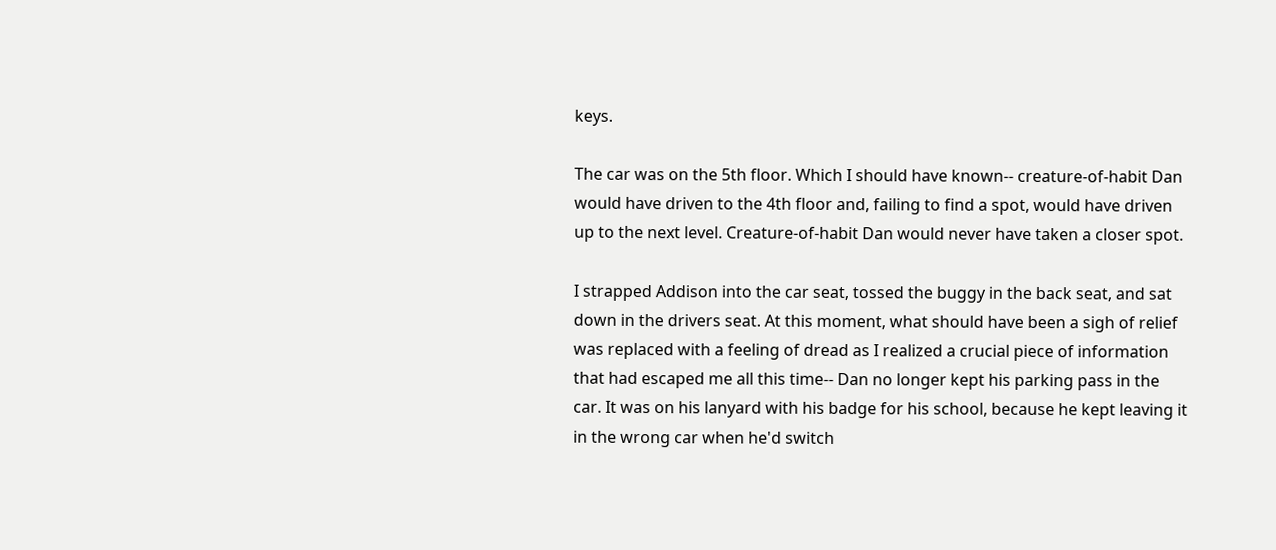keys.

The car was on the 5th floor. Which I should have known-- creature-of-habit Dan would have driven to the 4th floor and, failing to find a spot, would have driven up to the next level. Creature-of-habit Dan would never have taken a closer spot.

I strapped Addison into the car seat, tossed the buggy in the back seat, and sat down in the drivers seat. At this moment, what should have been a sigh of relief was replaced with a feeling of dread as I realized a crucial piece of information that had escaped me all this time-- Dan no longer kept his parking pass in the car. It was on his lanyard with his badge for his school, because he kept leaving it in the wrong car when he'd switch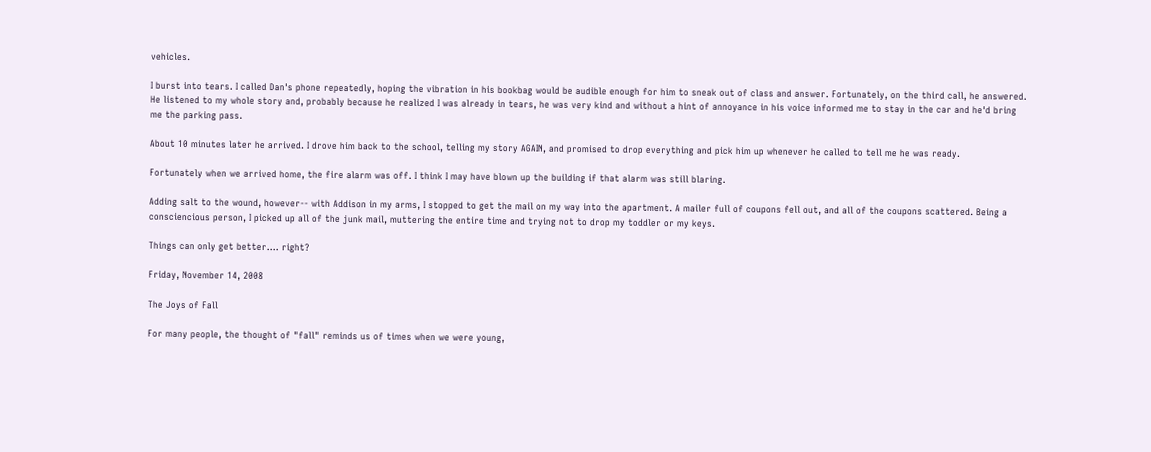vehicles.

I burst into tears. I called Dan's phone repeatedly, hoping the vibration in his bookbag would be audible enough for him to sneak out of class and answer. Fortunately, on the third call, he answered. He listened to my whole story and, probably because he realized I was already in tears, he was very kind and without a hint of annoyance in his voice informed me to stay in the car and he'd bring me the parking pass.

About 10 minutes later he arrived. I drove him back to the school, telling my story AGAIN, and promised to drop everything and pick him up whenever he called to tell me he was ready.

Fortunately when we arrived home, the fire alarm was off. I think I may have blown up the building if that alarm was still blaring.

Adding salt to the wound, however-- with Addison in my arms, I stopped to get the mail on my way into the apartment. A mailer full of coupons fell out, and all of the coupons scattered. Being a consciencious person, I picked up all of the junk mail, muttering the entire time and trying not to drop my toddler or my keys.

Things can only get better.... right?

Friday, November 14, 2008

The Joys of Fall

For many people, the thought of "fall" reminds us of times when we were young,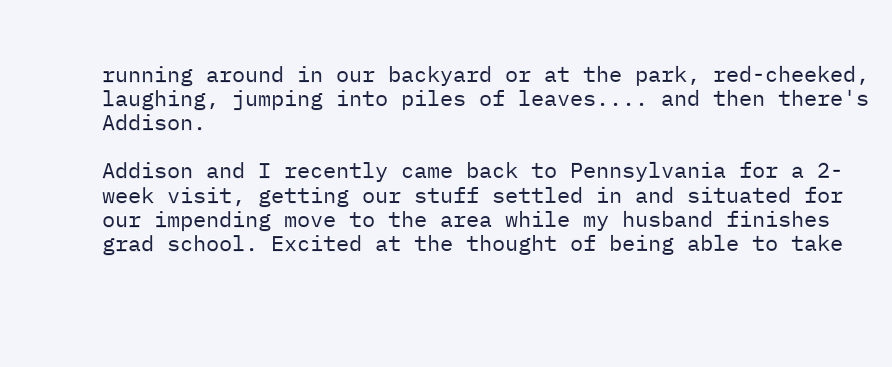running around in our backyard or at the park, red-cheeked, laughing, jumping into piles of leaves.... and then there's Addison.

Addison and I recently came back to Pennsylvania for a 2-week visit, getting our stuff settled in and situated for our impending move to the area while my husband finishes grad school. Excited at the thought of being able to take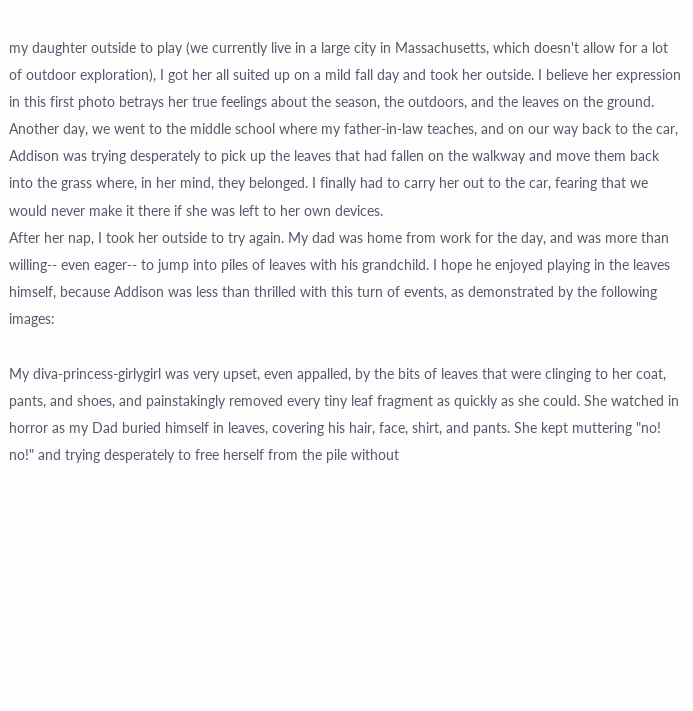my daughter outside to play (we currently live in a large city in Massachusetts, which doesn't allow for a lot of outdoor exploration), I got her all suited up on a mild fall day and took her outside. I believe her expression in this first photo betrays her true feelings about the season, the outdoors, and the leaves on the ground.
Another day, we went to the middle school where my father-in-law teaches, and on our way back to the car, Addison was trying desperately to pick up the leaves that had fallen on the walkway and move them back into the grass where, in her mind, they belonged. I finally had to carry her out to the car, fearing that we would never make it there if she was left to her own devices.
After her nap, I took her outside to try again. My dad was home from work for the day, and was more than willing-- even eager-- to jump into piles of leaves with his grandchild. I hope he enjoyed playing in the leaves himself, because Addison was less than thrilled with this turn of events, as demonstrated by the following images:

My diva-princess-girlygirl was very upset, even appalled, by the bits of leaves that were clinging to her coat, pants, and shoes, and painstakingly removed every tiny leaf fragment as quickly as she could. She watched in horror as my Dad buried himself in leaves, covering his hair, face, shirt, and pants. She kept muttering "no! no!" and trying desperately to free herself from the pile without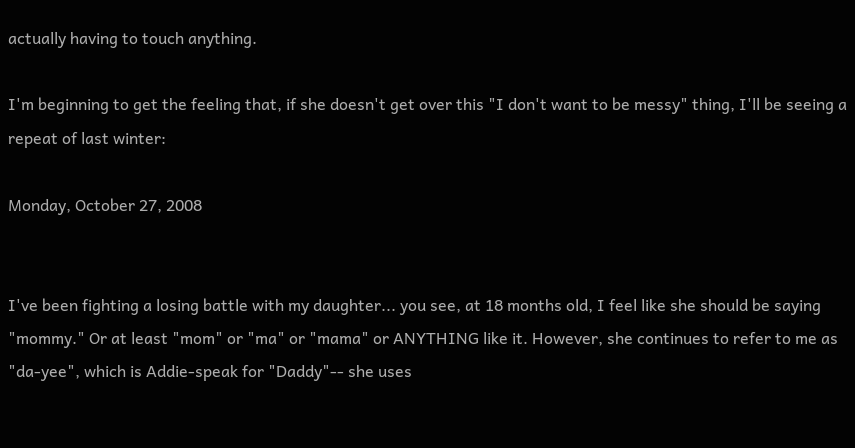actually having to touch anything.

I'm beginning to get the feeling that, if she doesn't get over this "I don't want to be messy" thing, I'll be seeing a repeat of last winter:

Monday, October 27, 2008


I've been fighting a losing battle with my daughter... you see, at 18 months old, I feel like she should be saying "mommy." Or at least "mom" or "ma" or "mama" or ANYTHING like it. However, she continues to refer to me as "da-yee", which is Addie-speak for "Daddy"-- she uses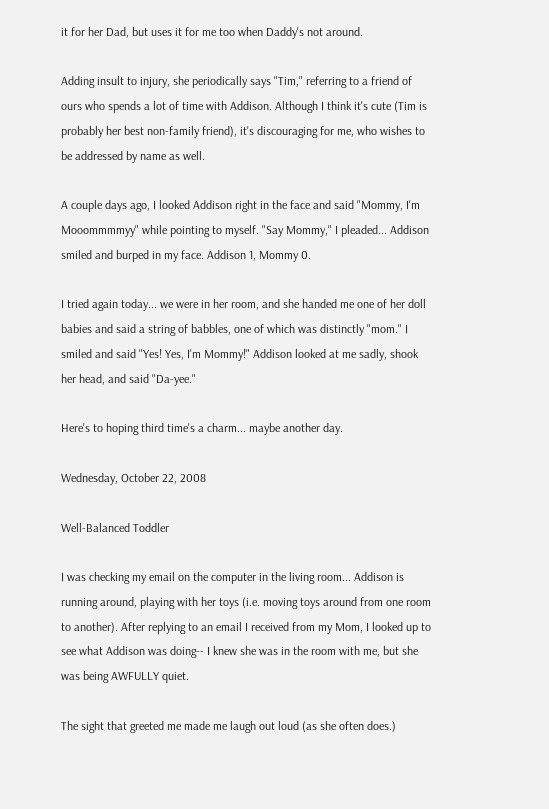it for her Dad, but uses it for me too when Daddy's not around.

Adding insult to injury, she periodically says "Tim," referring to a friend of ours who spends a lot of time with Addison. Although I think it's cute (Tim is probably her best non-family friend), it's discouraging for me, who wishes to be addressed by name as well.

A couple days ago, I looked Addison right in the face and said "Mommy, I'm Mooommmmyy" while pointing to myself. "Say Mommy," I pleaded... Addison smiled and burped in my face. Addison 1, Mommy 0.

I tried again today... we were in her room, and she handed me one of her doll babies and said a string of babbles, one of which was distinctly "mom." I smiled and said "Yes! Yes, I'm Mommy!" Addison looked at me sadly, shook her head, and said "Da-yee."

Here's to hoping third time's a charm... maybe another day.

Wednesday, October 22, 2008

Well-Balanced Toddler

I was checking my email on the computer in the living room... Addison is running around, playing with her toys (i.e. moving toys around from one room to another). After replying to an email I received from my Mom, I looked up to see what Addison was doing-- I knew she was in the room with me, but she was being AWFULLY quiet.

The sight that greeted me made me laugh out loud (as she often does.)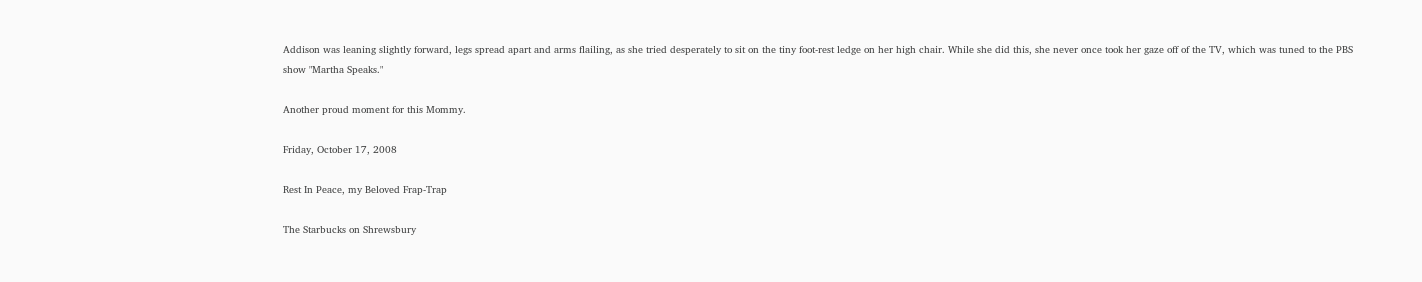Addison was leaning slightly forward, legs spread apart and arms flailing, as she tried desperately to sit on the tiny foot-rest ledge on her high chair. While she did this, she never once took her gaze off of the TV, which was tuned to the PBS show "Martha Speaks."

Another proud moment for this Mommy.

Friday, October 17, 2008

Rest In Peace, my Beloved Frap-Trap

The Starbucks on Shrewsbury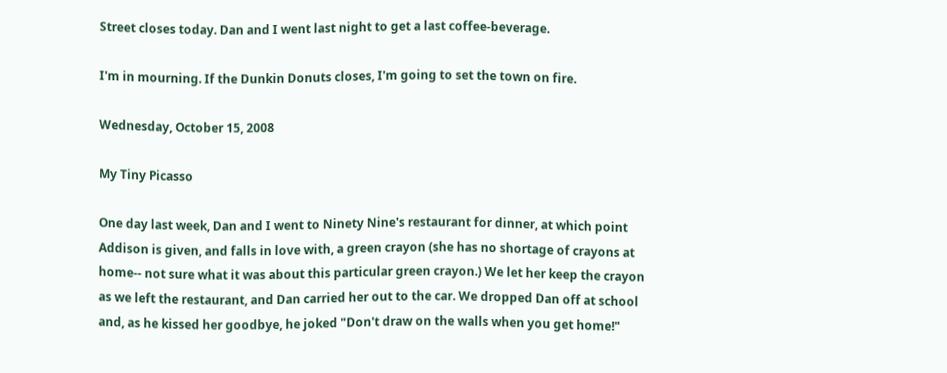Street closes today. Dan and I went last night to get a last coffee-beverage.

I'm in mourning. If the Dunkin Donuts closes, I'm going to set the town on fire.

Wednesday, October 15, 2008

My Tiny Picasso

One day last week, Dan and I went to Ninety Nine's restaurant for dinner, at which point Addison is given, and falls in love with, a green crayon (she has no shortage of crayons at home-- not sure what it was about this particular green crayon.) We let her keep the crayon as we left the restaurant, and Dan carried her out to the car. We dropped Dan off at school and, as he kissed her goodbye, he joked "Don't draw on the walls when you get home!"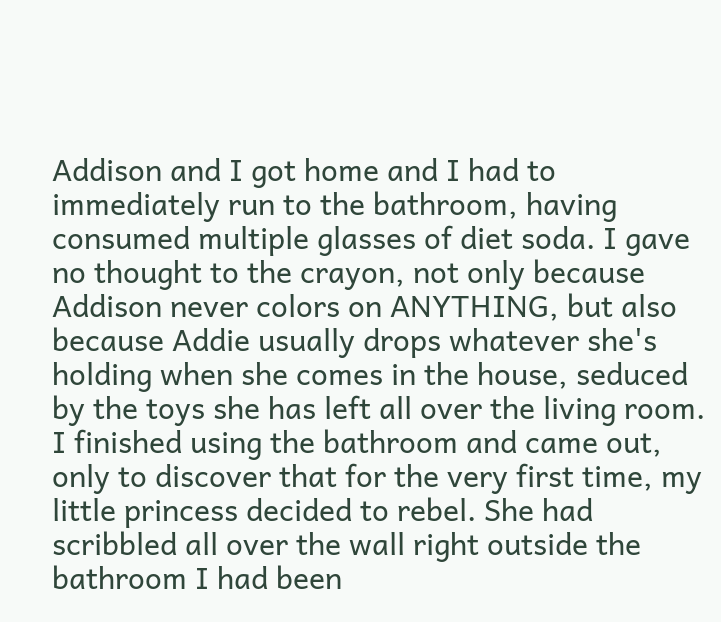Addison and I got home and I had to immediately run to the bathroom, having consumed multiple glasses of diet soda. I gave no thought to the crayon, not only because Addison never colors on ANYTHING, but also because Addie usually drops whatever she's holding when she comes in the house, seduced by the toys she has left all over the living room.
I finished using the bathroom and came out, only to discover that for the very first time, my little princess decided to rebel. She had scribbled all over the wall right outside the bathroom I had been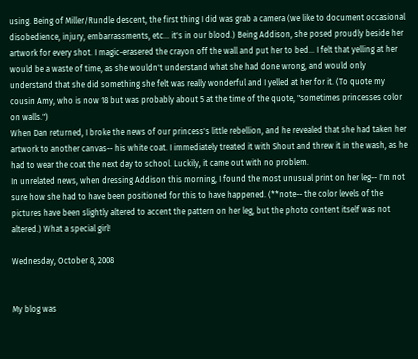using. Being of Miller/Rundle descent, the first thing I did was grab a camera (we like to document occasional disobedience, injury, embarrassments, etc... it's in our blood.) Being Addison, she posed proudly beside her artwork for every shot. I magic-erasered the crayon off the wall and put her to bed... I felt that yelling at her would be a waste of time, as she wouldn't understand what she had done wrong, and would only understand that she did something she felt was really wonderful and I yelled at her for it. (To quote my cousin Amy, who is now 18 but was probably about 5 at the time of the quote, "sometimes princesses color on walls.")
When Dan returned, I broke the news of our princess's little rebellion, and he revealed that she had taken her artwork to another canvas-- his white coat. I immediately treated it with Shout and threw it in the wash, as he had to wear the coat the next day to school. Luckily, it came out with no problem.
In unrelated news, when dressing Addison this morning, I found the most unusual print on her leg-- I'm not sure how she had to have been positioned for this to have happened. (**note-- the color levels of the pictures have been slightly altered to accent the pattern on her leg, but the photo content itself was not altered.) What a special girl!

Wednesday, October 8, 2008


My blog was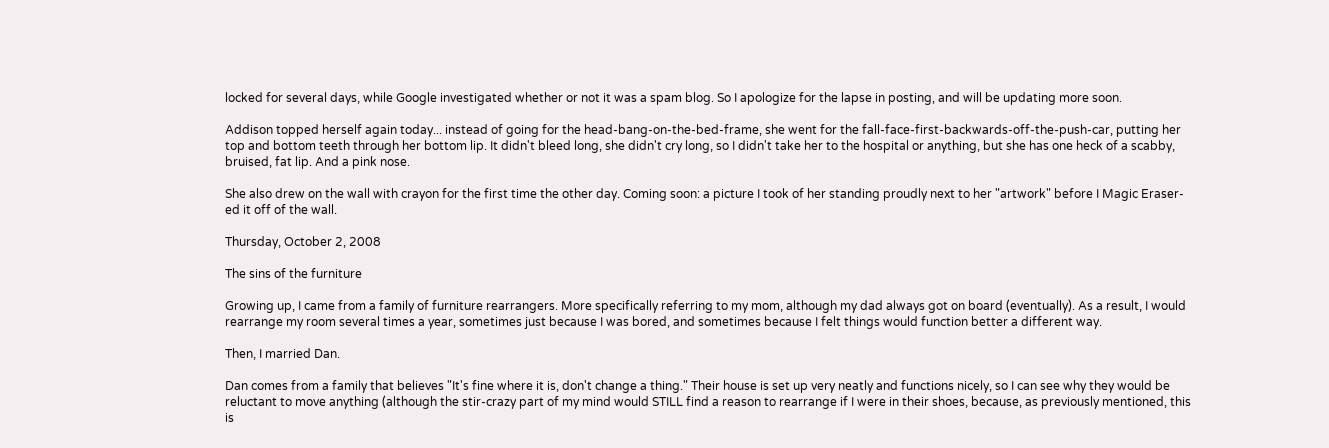locked for several days, while Google investigated whether or not it was a spam blog. So I apologize for the lapse in posting, and will be updating more soon.

Addison topped herself again today... instead of going for the head-bang-on-the-bed-frame, she went for the fall-face-first-backwards-off-the-push-car, putting her top and bottom teeth through her bottom lip. It didn't bleed long, she didn't cry long, so I didn't take her to the hospital or anything, but she has one heck of a scabby, bruised, fat lip. And a pink nose.

She also drew on the wall with crayon for the first time the other day. Coming soon: a picture I took of her standing proudly next to her "artwork" before I Magic Eraser-ed it off of the wall.

Thursday, October 2, 2008

The sins of the furniture

Growing up, I came from a family of furniture rearrangers. More specifically referring to my mom, although my dad always got on board (eventually). As a result, I would rearrange my room several times a year, sometimes just because I was bored, and sometimes because I felt things would function better a different way.

Then, I married Dan.

Dan comes from a family that believes "It's fine where it is, don't change a thing." Their house is set up very neatly and functions nicely, so I can see why they would be reluctant to move anything (although the stir-crazy part of my mind would STILL find a reason to rearrange if I were in their shoes, because, as previously mentioned, this is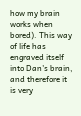how my brain works when bored). This way of life has engraved itself into Dan's brain, and therefore it is very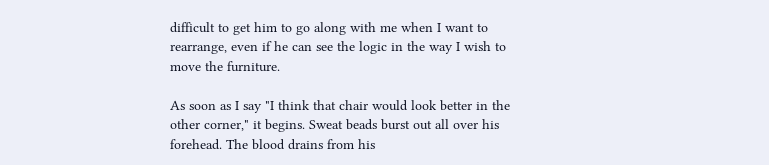difficult to get him to go along with me when I want to rearrange, even if he can see the logic in the way I wish to move the furniture.

As soon as I say "I think that chair would look better in the other corner," it begins. Sweat beads burst out all over his forehead. The blood drains from his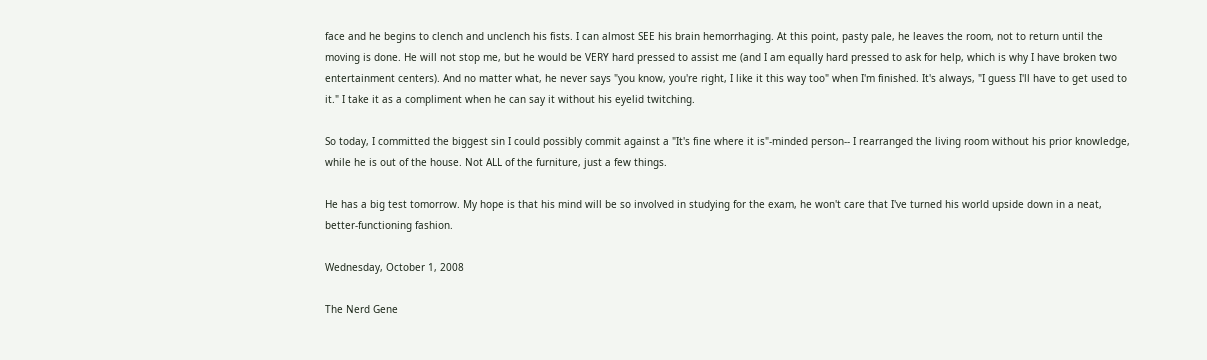face and he begins to clench and unclench his fists. I can almost SEE his brain hemorrhaging. At this point, pasty pale, he leaves the room, not to return until the moving is done. He will not stop me, but he would be VERY hard pressed to assist me (and I am equally hard pressed to ask for help, which is why I have broken two entertainment centers). And no matter what, he never says "you know, you're right, I like it this way too" when I'm finished. It's always, "I guess I'll have to get used to it." I take it as a compliment when he can say it without his eyelid twitching.

So today, I committed the biggest sin I could possibly commit against a "It's fine where it is"-minded person-- I rearranged the living room without his prior knowledge, while he is out of the house. Not ALL of the furniture, just a few things.

He has a big test tomorrow. My hope is that his mind will be so involved in studying for the exam, he won't care that I've turned his world upside down in a neat, better-functioning fashion.

Wednesday, October 1, 2008

The Nerd Gene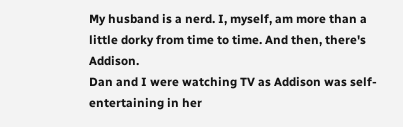My husband is a nerd. I, myself, am more than a little dorky from time to time. And then, there's Addison.
Dan and I were watching TV as Addison was self-entertaining in her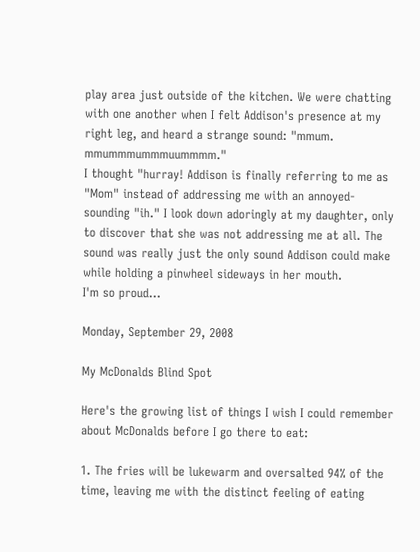play area just outside of the kitchen. We were chatting with one another when I felt Addison's presence at my right leg, and heard a strange sound: "mmum. mmummmummmuummmm."
I thought "hurray! Addison is finally referring to me as "Mom" instead of addressing me with an annoyed-sounding "ih." I look down adoringly at my daughter, only to discover that she was not addressing me at all. The sound was really just the only sound Addison could make while holding a pinwheel sideways in her mouth.
I'm so proud...

Monday, September 29, 2008

My McDonalds Blind Spot

Here's the growing list of things I wish I could remember about McDonalds before I go there to eat:

1. The fries will be lukewarm and oversalted 94% of the time, leaving me with the distinct feeling of eating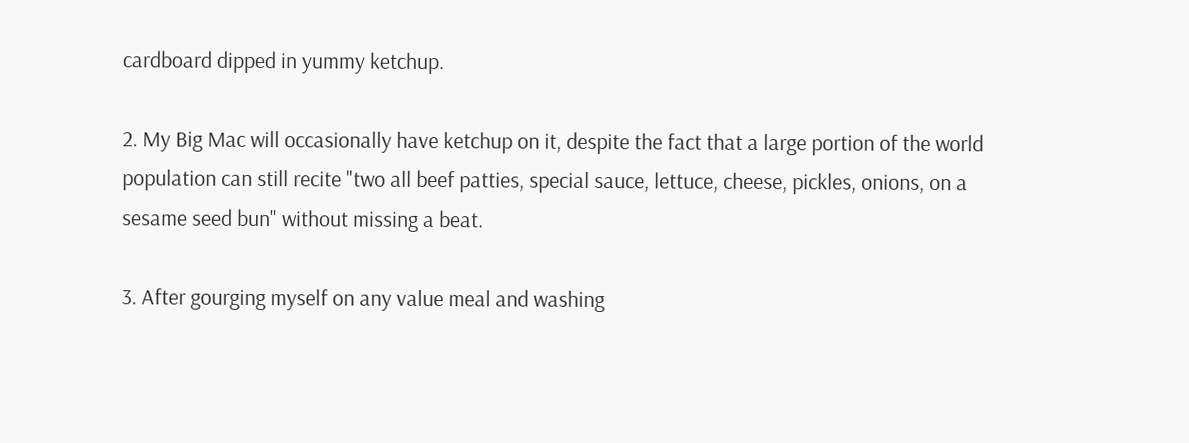cardboard dipped in yummy ketchup.

2. My Big Mac will occasionally have ketchup on it, despite the fact that a large portion of the world population can still recite "two all beef patties, special sauce, lettuce, cheese, pickles, onions, on a sesame seed bun" without missing a beat.

3. After gourging myself on any value meal and washing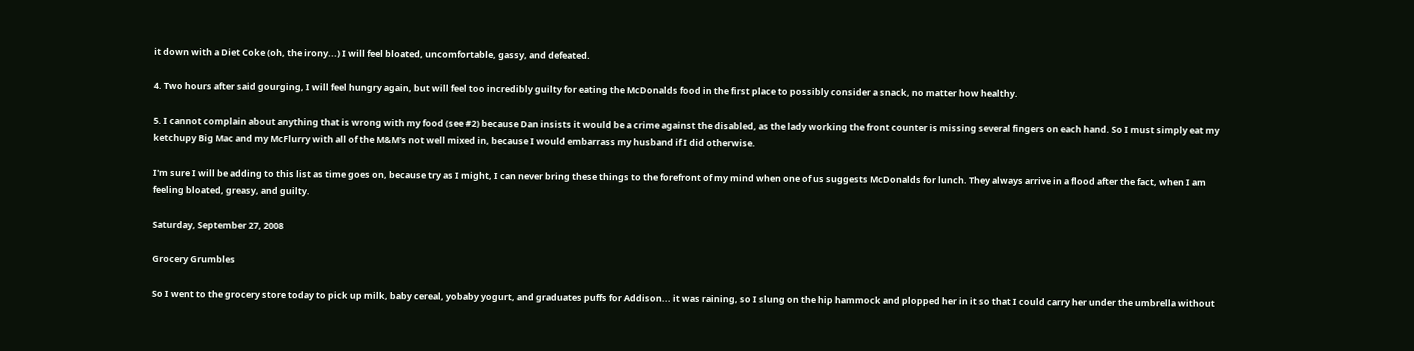it down with a Diet Coke (oh, the irony...) I will feel bloated, uncomfortable, gassy, and defeated.

4. Two hours after said gourging, I will feel hungry again, but will feel too incredibly guilty for eating the McDonalds food in the first place to possibly consider a snack, no matter how healthy.

5. I cannot complain about anything that is wrong with my food (see #2) because Dan insists it would be a crime against the disabled, as the lady working the front counter is missing several fingers on each hand. So I must simply eat my ketchupy Big Mac and my McFlurry with all of the M&M's not well mixed in, because I would embarrass my husband if I did otherwise.

I'm sure I will be adding to this list as time goes on, because try as I might, I can never bring these things to the forefront of my mind when one of us suggests McDonalds for lunch. They always arrive in a flood after the fact, when I am feeling bloated, greasy, and guilty.

Saturday, September 27, 2008

Grocery Grumbles

So I went to the grocery store today to pick up milk, baby cereal, yobaby yogurt, and graduates puffs for Addison... it was raining, so I slung on the hip hammock and plopped her in it so that I could carry her under the umbrella without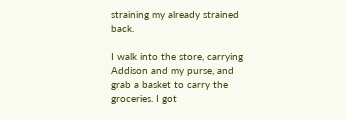straining my already strained back.

I walk into the store, carrying Addison and my purse, and grab a basket to carry the groceries. I got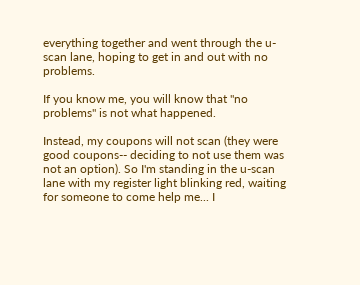everything together and went through the u-scan lane, hoping to get in and out with no problems.

If you know me, you will know that "no problems" is not what happened.

Instead, my coupons will not scan (they were good coupons-- deciding to not use them was not an option). So I'm standing in the u-scan lane with my register light blinking red, waiting for someone to come help me... I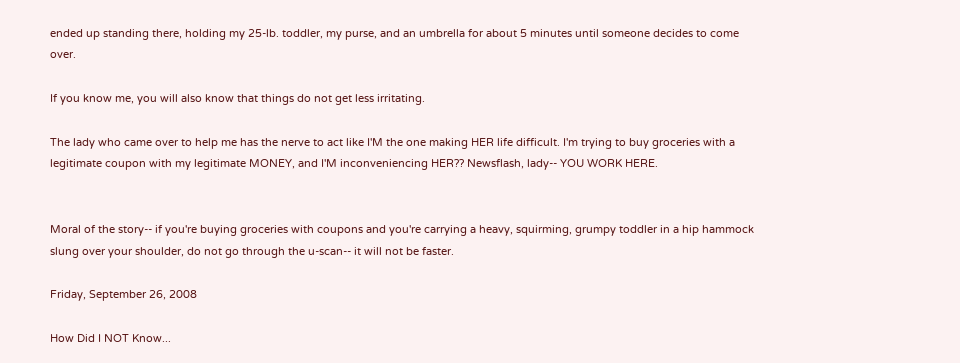ended up standing there, holding my 25-lb. toddler, my purse, and an umbrella for about 5 minutes until someone decides to come over.

If you know me, you will also know that things do not get less irritating.

The lady who came over to help me has the nerve to act like I'M the one making HER life difficult. I'm trying to buy groceries with a legitimate coupon with my legitimate MONEY, and I'M inconveniencing HER?? Newsflash, lady-- YOU WORK HERE.


Moral of the story-- if you're buying groceries with coupons and you're carrying a heavy, squirming, grumpy toddler in a hip hammock slung over your shoulder, do not go through the u-scan-- it will not be faster.

Friday, September 26, 2008

How Did I NOT Know...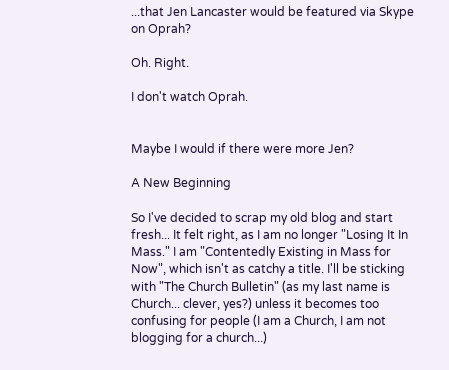...that Jen Lancaster would be featured via Skype on Oprah?

Oh. Right.

I don't watch Oprah.


Maybe I would if there were more Jen?

A New Beginning

So I've decided to scrap my old blog and start fresh... It felt right, as I am no longer "Losing It In Mass." I am "Contentedly Existing in Mass for Now", which isn't as catchy a title. I'll be sticking with "The Church Bulletin" (as my last name is Church... clever, yes?) unless it becomes too confusing for people (I am a Church, I am not blogging for a church...)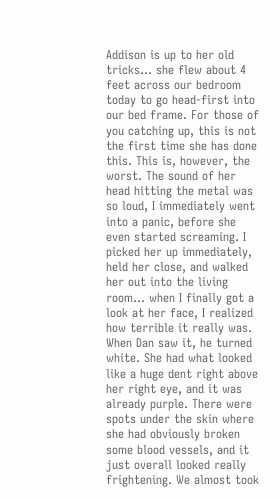Addison is up to her old tricks... she flew about 4 feet across our bedroom today to go head-first into our bed frame. For those of you catching up, this is not the first time she has done this. This is, however, the worst. The sound of her head hitting the metal was so loud, I immediately went into a panic, before she even started screaming. I picked her up immediately, held her close, and walked her out into the living room... when I finally got a look at her face, I realized how terrible it really was. When Dan saw it, he turned white. She had what looked like a huge dent right above her right eye, and it was already purple. There were spots under the skin where she had obviously broken some blood vessels, and it just overall looked really frightening. We almost took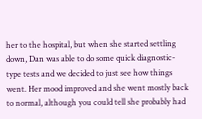her to the hospital, but when she started settling down, Dan was able to do some quick diagnostic-type tests and we decided to just see how things went. Her mood improved and she went mostly back to normal, although you could tell she probably had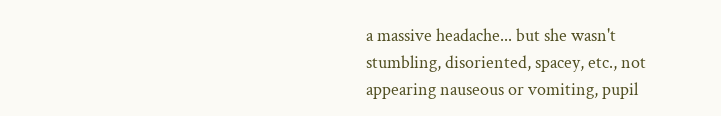a massive headache... but she wasn't stumbling, disoriented, spacey, etc., not appearing nauseous or vomiting, pupil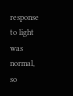response to light was normal, so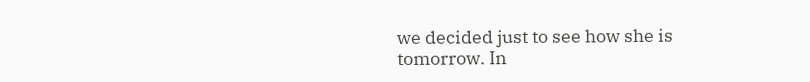we decided just to see how she is tomorrow. In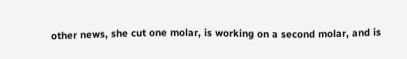other news, she cut one molar, is working on a second molar, and is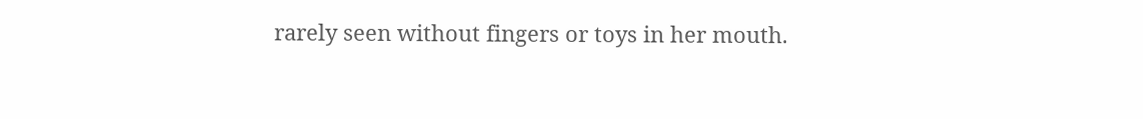rarely seen without fingers or toys in her mouth.